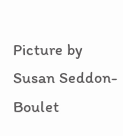Picture by Susan Seddon-Boulet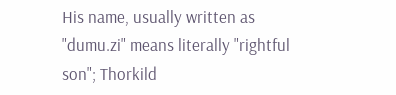His name, usually written as "dumu.zi" means literally "rightful son"; Thorkild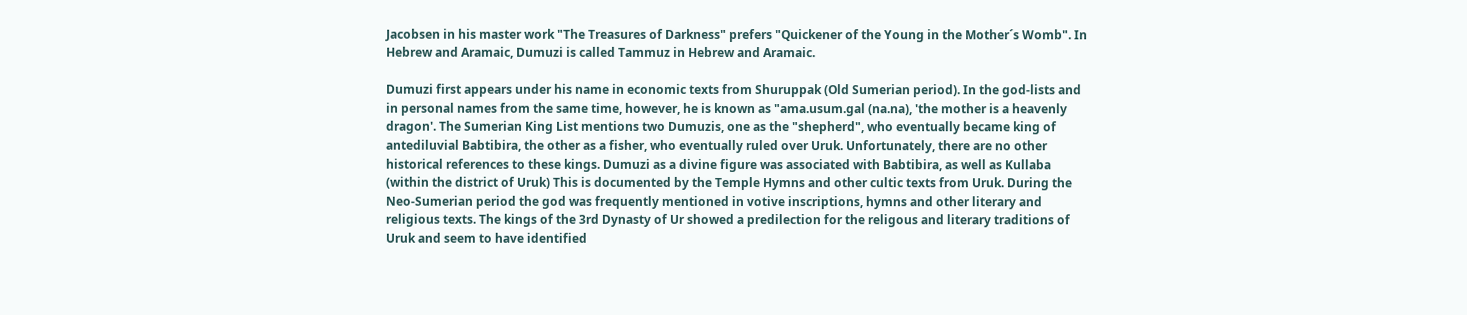Jacobsen in his master work "The Treasures of Darkness" prefers "Quickener of the Young in the Mother´s Womb". In Hebrew and Aramaic, Dumuzi is called Tammuz in Hebrew and Aramaic.

Dumuzi first appears under his name in economic texts from Shuruppak (Old Sumerian period). In the god-lists and in personal names from the same time, however, he is known as "ama.usum.gal (na.na), 'the mother is a heavenly dragon'. The Sumerian King List mentions two Dumuzis, one as the "shepherd", who eventually became king of antediluvial Babtibira, the other as a fisher, who eventually ruled over Uruk. Unfortunately, there are no other historical references to these kings. Dumuzi as a divine figure was associated with Babtibira, as well as Kullaba (within the district of Uruk) This is documented by the Temple Hymns and other cultic texts from Uruk. During the Neo-Sumerian period the god was frequently mentioned in votive inscriptions, hymns and other literary and religious texts. The kings of the 3rd Dynasty of Ur showed a predilection for the religous and literary traditions of Uruk and seem to have identified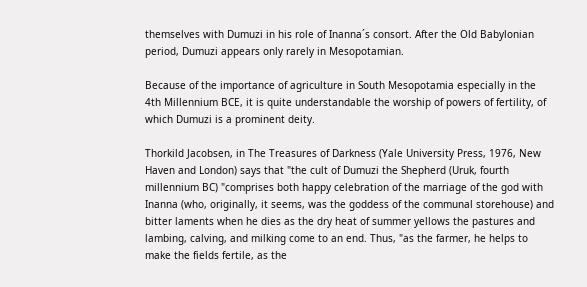themselves with Dumuzi in his role of Inanna´s consort. After the Old Babylonian period, Dumuzi appears only rarely in Mesopotamian.

Because of the importance of agriculture in South Mesopotamia especially in the 4th Millennium BCE, it is quite understandable the worship of powers of fertility, of which Dumuzi is a prominent deity.

Thorkild Jacobsen, in The Treasures of Darkness (Yale University Press, 1976, New Haven and London) says that "the cult of Dumuzi the Shepherd (Uruk, fourth millennium BC) "comprises both happy celebration of the marriage of the god with Inanna (who, originally, it seems, was the goddess of the communal storehouse) and bitter laments when he dies as the dry heat of summer yellows the pastures and lambing, calving, and milking come to an end. Thus, "as the farmer, he helps to make the fields fertile, as the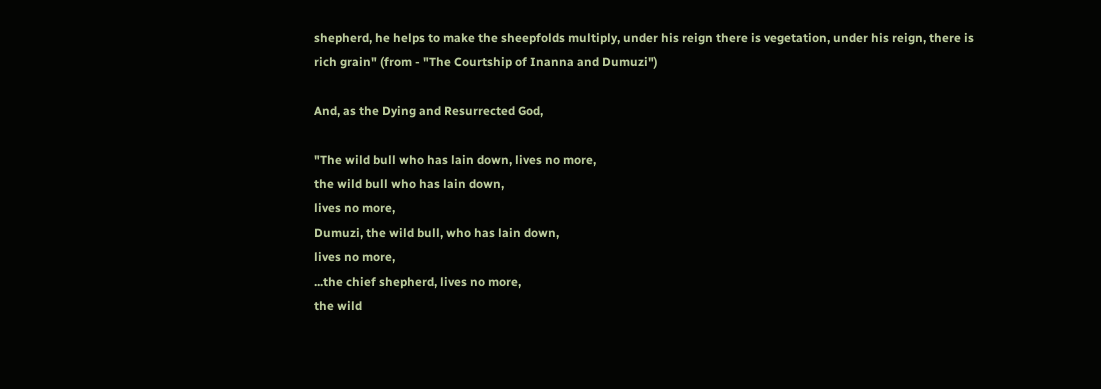shepherd, he helps to make the sheepfolds multiply, under his reign there is vegetation, under his reign, there is rich grain" (from - "The Courtship of Inanna and Dumuzi")

And, as the Dying and Resurrected God,

"The wild bull who has lain down, lives no more,
the wild bull who has lain down,
lives no more,
Dumuzi, the wild bull, who has lain down,
lives no more,
...the chief shepherd, lives no more,
the wild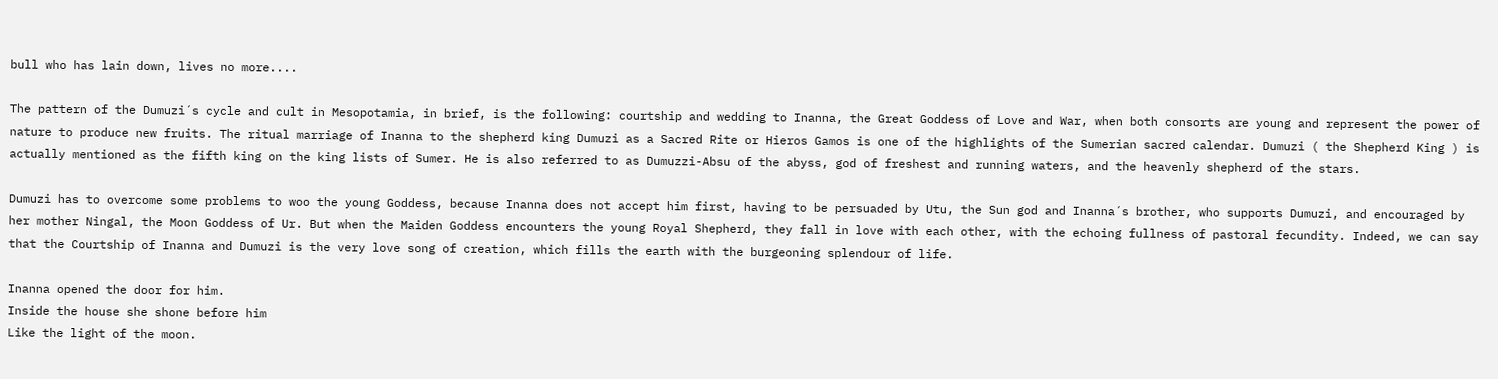bull who has lain down, lives no more....

The pattern of the Dumuzi´s cycle and cult in Mesopotamia, in brief, is the following: courtship and wedding to Inanna, the Great Goddess of Love and War, when both consorts are young and represent the power of nature to produce new fruits. The ritual marriage of Inanna to the shepherd king Dumuzi as a Sacred Rite or Hieros Gamos is one of the highlights of the Sumerian sacred calendar. Dumuzi ( the Shepherd King ) is actually mentioned as the fifth king on the king lists of Sumer. He is also referred to as Dumuzzi-Absu of the abyss, god of freshest and running waters, and the heavenly shepherd of the stars.

Dumuzi has to overcome some problems to woo the young Goddess, because Inanna does not accept him first, having to be persuaded by Utu, the Sun god and Inanna´s brother, who supports Dumuzi, and encouraged by her mother Ningal, the Moon Goddess of Ur. But when the Maiden Goddess encounters the young Royal Shepherd, they fall in love with each other, with the echoing fullness of pastoral fecundity. Indeed, we can say that the Courtship of Inanna and Dumuzi is the very love song of creation, which fills the earth with the burgeoning splendour of life.

Inanna opened the door for him.
Inside the house she shone before him
Like the light of the moon.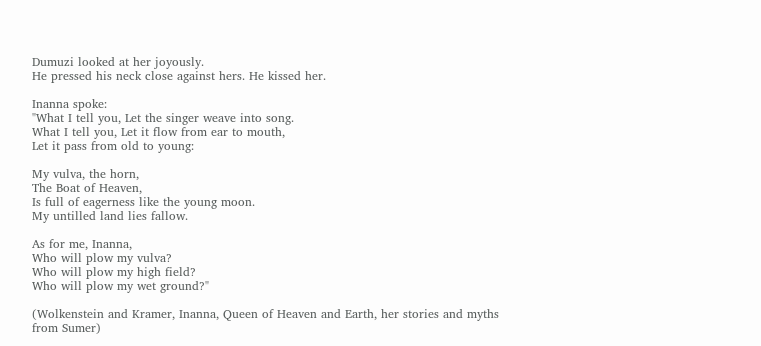Dumuzi looked at her joyously.
He pressed his neck close against hers. He kissed her.

Inanna spoke:
"What I tell you, Let the singer weave into song.
What I tell you, Let it flow from ear to mouth,
Let it pass from old to young:

My vulva, the horn,
The Boat of Heaven,
Is full of eagerness like the young moon.
My untilled land lies fallow.

As for me, Inanna,
Who will plow my vulva?
Who will plow my high field?
Who will plow my wet ground?"

(Wolkenstein and Kramer, Inanna, Queen of Heaven and Earth, her stories and myths from Sumer)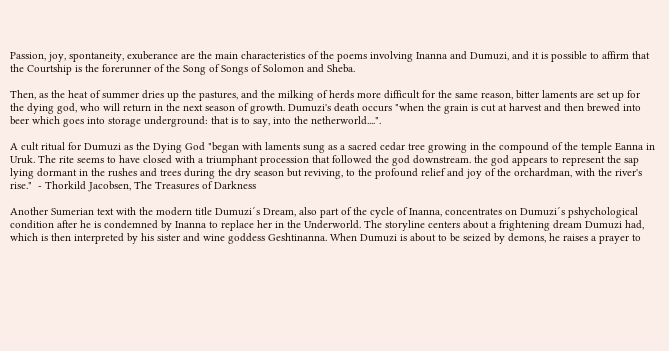Passion, joy, spontaneity, exuberance are the main characteristics of the poems involving Inanna and Dumuzi, and it is possible to affirm that the Courtship is the forerunner of the Song of Songs of Solomon and Sheba.

Then, as the heat of summer dries up the pastures, and the milking of herds more difficult for the same reason, bitter laments are set up for the dying god, who will return in the next season of growth. Dumuzi's death occurs "when the grain is cut at harvest and then brewed into beer which goes into storage underground: that is to say, into the netherworld....".

A cult ritual for Dumuzi as the Dying God "began with laments sung as a sacred cedar tree growing in the compound of the temple Eanna in Uruk. The rite seems to have closed with a triumphant procession that followed the god downstream. the god appears to represent the sap lying dormant in the rushes and trees during the dry season but reviving, to the profound relief and joy of the orchardman, with the river's rise."  - Thorkild Jacobsen, The Treasures of Darkness

Another Sumerian text with the modern title Dumuzi´s Dream, also part of the cycle of Inanna, concentrates on Dumuzi´s pshychological condition after he is condemned by Inanna to replace her in the Underworld. The storyline centers about a frightening dream Dumuzi had, which is then interpreted by his sister and wine goddess Geshtinanna. When Dumuzi is about to be seized by demons, he raises a prayer to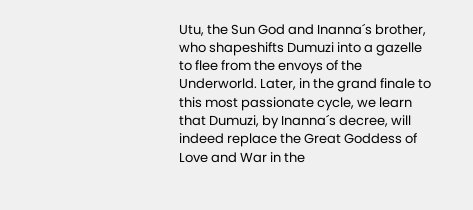Utu, the Sun God and Inanna´s brother, who shapeshifts Dumuzi into a gazelle to flee from the envoys of the Underworld. Later, in the grand finale to this most passionate cycle, we learn that Dumuzi, by Inanna´s decree, will indeed replace the Great Goddess of Love and War in the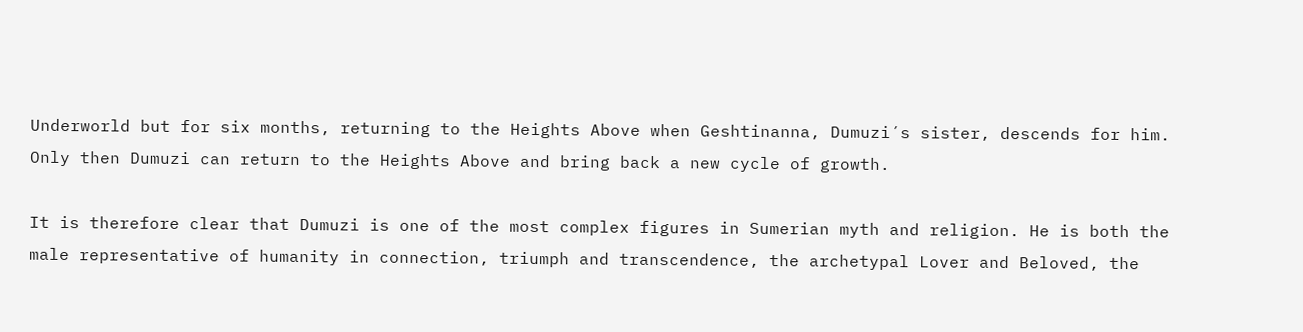Underworld but for six months, returning to the Heights Above when Geshtinanna, Dumuzi´s sister, descends for him. Only then Dumuzi can return to the Heights Above and bring back a new cycle of growth.

It is therefore clear that Dumuzi is one of the most complex figures in Sumerian myth and religion. He is both the male representative of humanity in connection, triumph and transcendence, the archetypal Lover and Beloved, the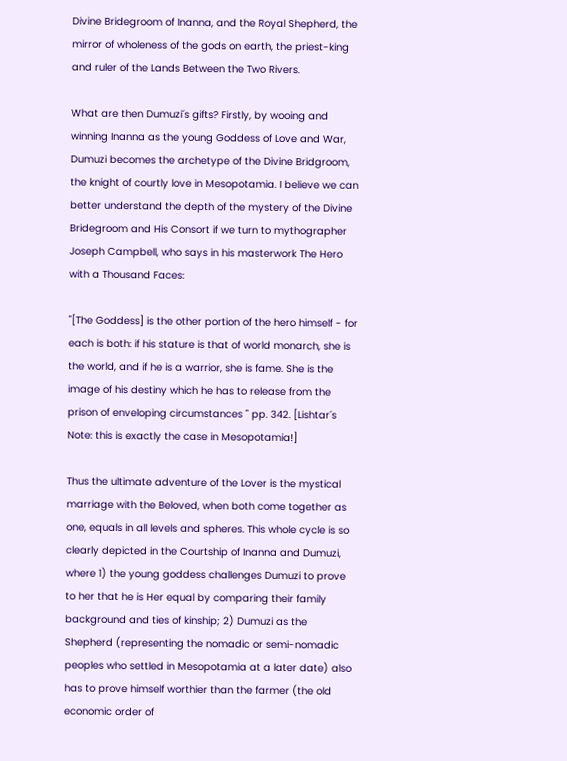Divine Bridegroom of Inanna, and the Royal Shepherd, the mirror of wholeness of the gods on earth, the priest-king and ruler of the Lands Between the Two Rivers.

What are then Dumuzi´s gifts? Firstly, by wooing and winning Inanna as the young Goddess of Love and War, Dumuzi becomes the archetype of the Divine Bridgroom, the knight of courtly love in Mesopotamia. I believe we can better understand the depth of the mystery of the Divine Bridegroom and His Consort if we turn to mythographer Joseph Campbell, who says in his masterwork The Hero with a Thousand Faces:

"[The Goddess] is the other portion of the hero himself - for each is both: if his stature is that of world monarch, she is the world, and if he is a warrior, she is fame. She is the image of his destiny which he has to release from the prison of enveloping circumstances " pp. 342. [Lishtar´s Note: this is exactly the case in Mesopotamia!]

Thus the ultimate adventure of the Lover is the mystical marriage with the Beloved, when both come together as one, equals in all levels and spheres. This whole cycle is so clearly depicted in the Courtship of Inanna and Dumuzi, where 1) the young goddess challenges Dumuzi to prove to her that he is Her equal by comparing their family background and ties of kinship; 2) Dumuzi as the Shepherd (representing the nomadic or semi-nomadic peoples who settled in Mesopotamia at a later date) also has to prove himself worthier than the farmer (the old economic order of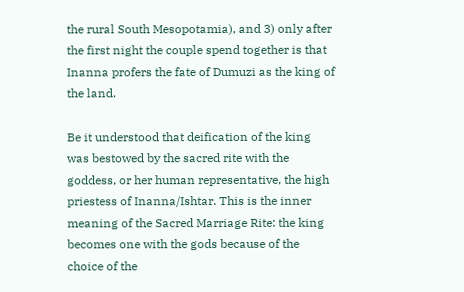the rural South Mesopotamia), and 3) only after the first night the couple spend together is that Inanna profers the fate of Dumuzi as the king of the land.

Be it understood that deification of the king was bestowed by the sacred rite with the goddess, or her human representative, the high priestess of Inanna/Ishtar. This is the inner meaning of the Sacred Marriage Rite: the king becomes one with the gods because of the choice of the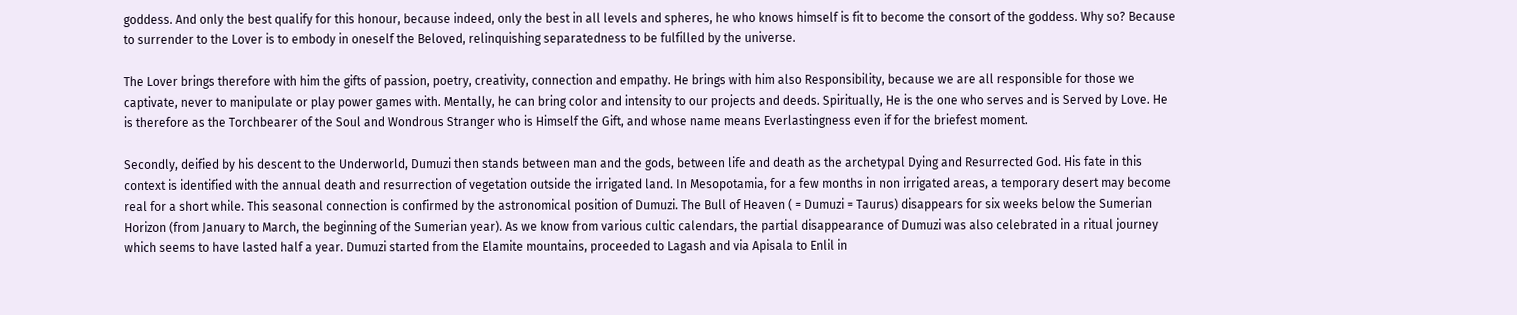goddess. And only the best qualify for this honour, because indeed, only the best in all levels and spheres, he who knows himself is fit to become the consort of the goddess. Why so? Because to surrender to the Lover is to embody in oneself the Beloved, relinquishing separatedness to be fulfilled by the universe.

The Lover brings therefore with him the gifts of passion, poetry, creativity, connection and empathy. He brings with him also Responsibility, because we are all responsible for those we captivate, never to manipulate or play power games with. Mentally, he can bring color and intensity to our projects and deeds. Spiritually, He is the one who serves and is Served by Love. He is therefore as the Torchbearer of the Soul and Wondrous Stranger who is Himself the Gift, and whose name means Everlastingness even if for the briefest moment.

Secondly, deified by his descent to the Underworld, Dumuzi then stands between man and the gods, between life and death as the archetypal Dying and Resurrected God. His fate in this context is identified with the annual death and resurrection of vegetation outside the irrigated land. In Mesopotamia, for a few months in non irrigated areas, a temporary desert may become real for a short while. This seasonal connection is confirmed by the astronomical position of Dumuzi. The Bull of Heaven ( = Dumuzi = Taurus) disappears for six weeks below the Sumerian Horizon (from January to March, the beginning of the Sumerian year). As we know from various cultic calendars, the partial disappearance of Dumuzi was also celebrated in a ritual journey which seems to have lasted half a year. Dumuzi started from the Elamite mountains, proceeded to Lagash and via Apisala to Enlil in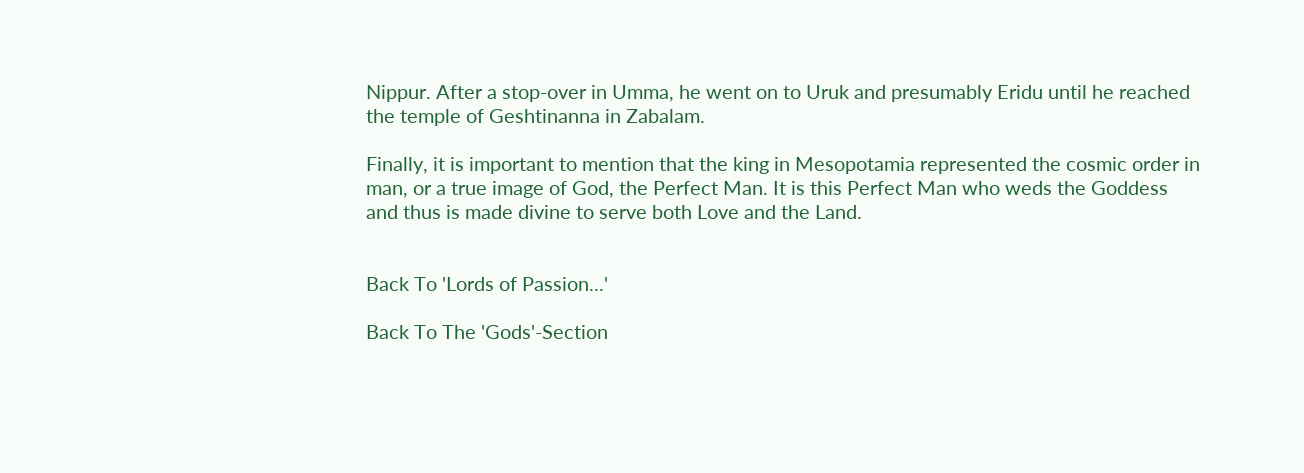Nippur. After a stop-over in Umma, he went on to Uruk and presumably Eridu until he reached the temple of Geshtinanna in Zabalam.

Finally, it is important to mention that the king in Mesopotamia represented the cosmic order in man, or a true image of God, the Perfect Man. It is this Perfect Man who weds the Goddess and thus is made divine to serve both Love and the Land.


Back To 'Lords of Passion...'

Back To The 'Gods'-Section